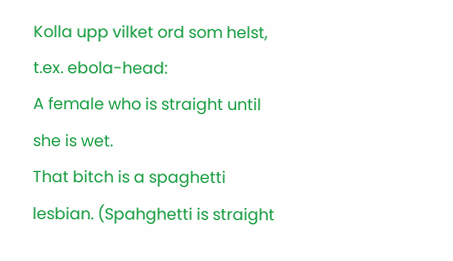Kolla upp vilket ord som helst, t.ex. ebola-head:
A female who is straight until she is wet.
That bitch is a spaghetti lesbian. (Spahghetti is straight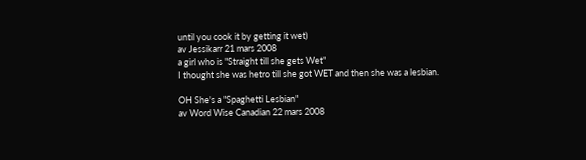until you cook it by getting it wet)
av Jessikarr 21 mars 2008
a girl who is "Straight till she gets Wet"
I thought she was hetro till she got WET and then she was a lesbian.

OH She's a "Spaghetti Lesbian"
av Word Wise Canadian 22 mars 2008